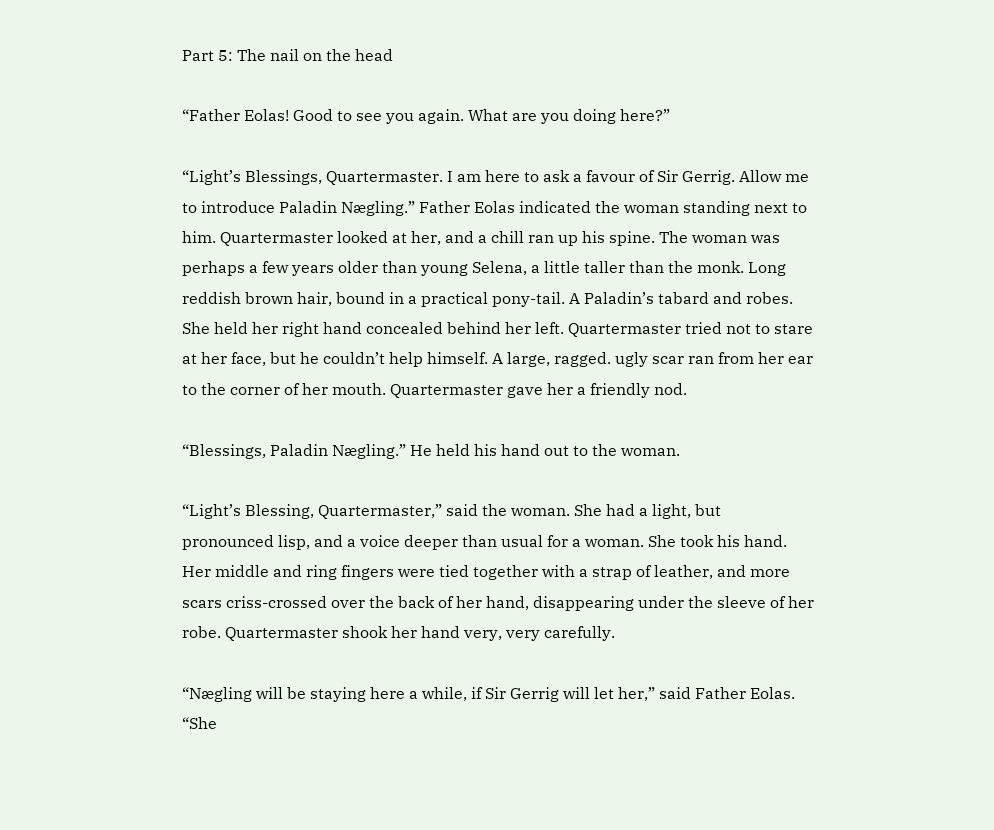Part 5: The nail on the head

“Father Eolas! Good to see you again. What are you doing here?”

“Light’s Blessings, Quartermaster. I am here to ask a favour of Sir Gerrig. Allow me to introduce Paladin Nægling.” Father Eolas indicated the woman standing next to him. Quartermaster looked at her, and a chill ran up his spine. The woman was perhaps a few years older than young Selena, a little taller than the monk. Long reddish brown hair, bound in a practical pony-tail. A Paladin’s tabard and robes. She held her right hand concealed behind her left. Quartermaster tried not to stare at her face, but he couldn’t help himself. A large, ragged. ugly scar ran from her ear to the corner of her mouth. Quartermaster gave her a friendly nod.

“Blessings, Paladin Nægling.” He held his hand out to the woman.

“Light’s Blessing, Quartermaster,” said the woman. She had a light, but pronounced lisp, and a voice deeper than usual for a woman. She took his hand. Her middle and ring fingers were tied together with a strap of leather, and more scars criss-crossed over the back of her hand, disappearing under the sleeve of her robe. Quartermaster shook her hand very, very carefully.

“Nægling will be staying here a while, if Sir Gerrig will let her,” said Father Eolas. “She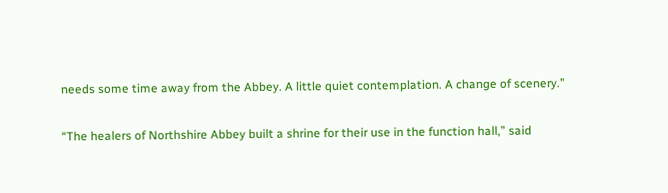needs some time away from the Abbey. A little quiet contemplation. A change of scenery.”

“The healers of Northshire Abbey built a shrine for their use in the function hall,” said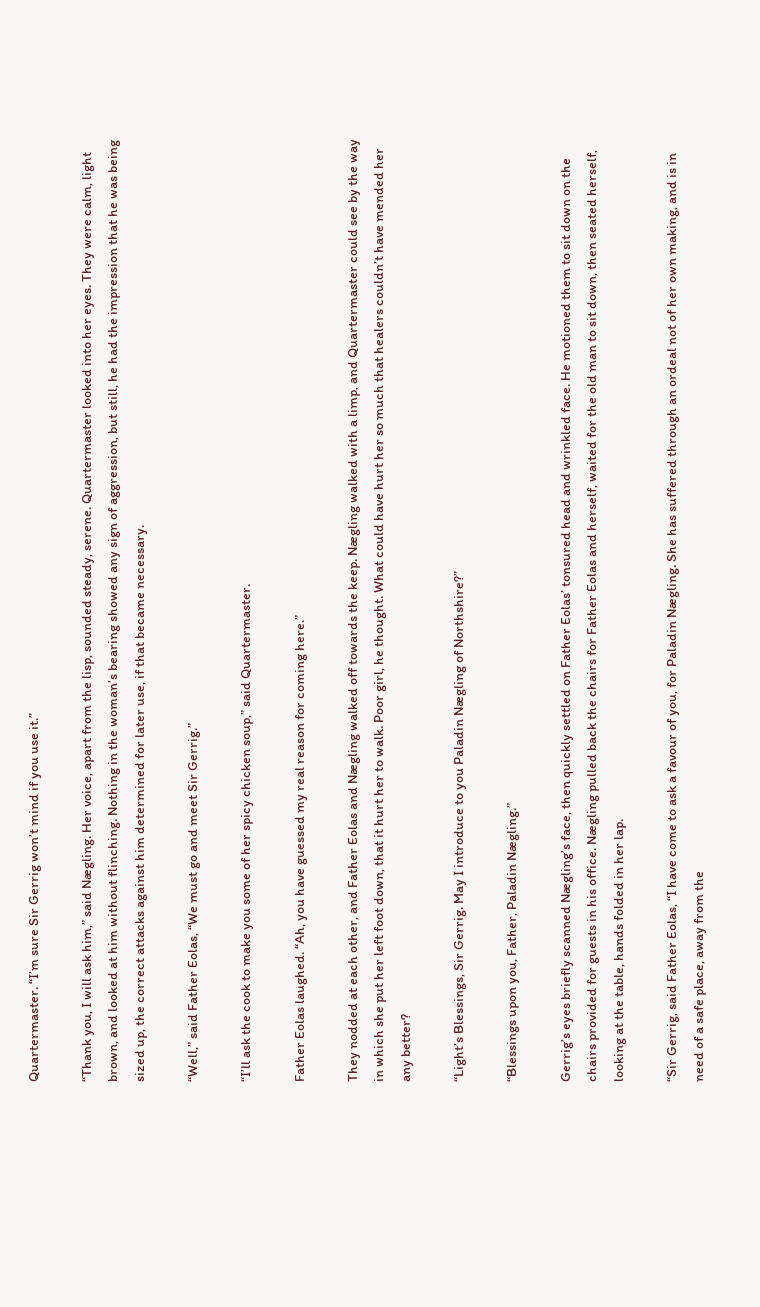Quartermaster. “I’m sure Sir Gerrig won’t mind if you use it.”

“Thank you, I will ask him,” said Nægling. Her voice, apart from the lisp, sounded steady, serene. Quartermaster looked into her eyes. They were calm, light brown, and looked at him without flinching. Nothing in the woman’s bearing showed any sign of aggression, but still, he had the impression that he was being sized up, the correct attacks against him determined for later use, if that became necessary.

“Well,” said Father Eolas, “We must go and meet Sir Gerrig.”

“I’ll ask the cook to make you some of her spicy chicken soup,” said Quartermaster.

Father Eolas laughed. “Ah, you have guessed my real reason for coming here.”

They nodded at each other, and Father Eolas and Nægling walked off towards the keep. Nægling walked with a limp, and Quartermaster could see by the way in which she put her left foot down, that it hurt her to walk. Poor girl, he thought. What could have hurt her so much that healers couldn’t have mended her any better?

“Light’s Blessings, Sir Gerrig. May I introduce to you Paladin Nægling of Northshire?”

“Blessings upon you, Father, Paladin Nægling.”

Gerrig’s eyes briefly scanned Nægling’s face, then quickly settled on Father Eolas’ tonsured head and wrinkled face. He motioned them to sit down on the chairs provided for guests in his office. Nægling pulled back the chairs for Father Eolas and herself, waited for the old man to sit down, then seated herself, looking at the table, hands folded in her lap.

“Sir Gerrig, said Father Eolas, “I have come to ask a favour of you, for Paladin Nægling. She has suffered through an ordeal not of her own making, and is in need of a safe place, away from the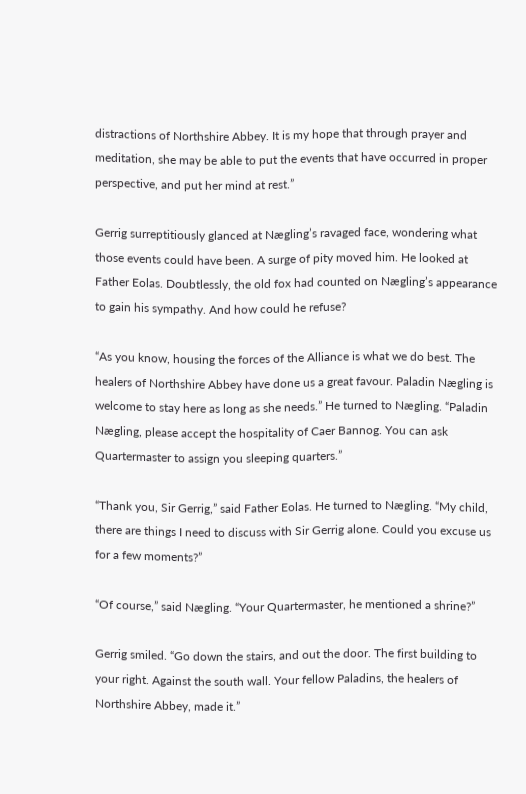distractions of Northshire Abbey. It is my hope that through prayer and meditation, she may be able to put the events that have occurred in proper perspective, and put her mind at rest.”

Gerrig surreptitiously glanced at Nægling’s ravaged face, wondering what those events could have been. A surge of pity moved him. He looked at Father Eolas. Doubtlessly, the old fox had counted on Nægling’s appearance to gain his sympathy. And how could he refuse?

“As you know, housing the forces of the Alliance is what we do best. The healers of Northshire Abbey have done us a great favour. Paladin Nægling is welcome to stay here as long as she needs.” He turned to Nægling. “Paladin Nægling, please accept the hospitality of Caer Bannog. You can ask Quartermaster to assign you sleeping quarters.”

“Thank you, Sir Gerrig,” said Father Eolas. He turned to Nægling. “My child, there are things I need to discuss with Sir Gerrig alone. Could you excuse us for a few moments?”

“Of course,” said Nægling. “Your Quartermaster, he mentioned a shrine?”

Gerrig smiled. “Go down the stairs, and out the door. The first building to your right. Against the south wall. Your fellow Paladins, the healers of Northshire Abbey, made it.”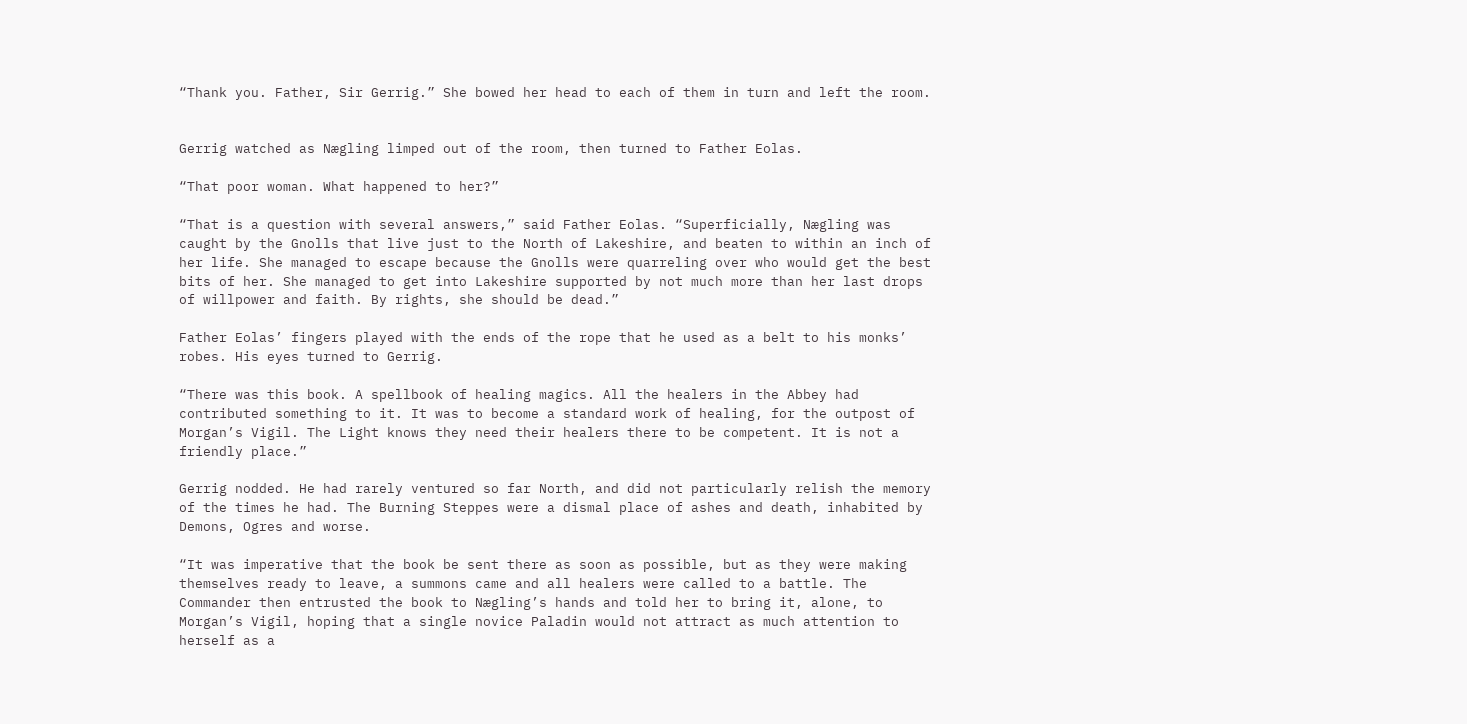“Thank you. Father, Sir Gerrig.” She bowed her head to each of them in turn and left the room.


Gerrig watched as Nægling limped out of the room, then turned to Father Eolas.

“That poor woman. What happened to her?”

“That is a question with several answers,” said Father Eolas. “Superficially, Nægling was caught by the Gnolls that live just to the North of Lakeshire, and beaten to within an inch of her life. She managed to escape because the Gnolls were quarreling over who would get the best bits of her. She managed to get into Lakeshire supported by not much more than her last drops of willpower and faith. By rights, she should be dead.”

Father Eolas’ fingers played with the ends of the rope that he used as a belt to his monks’ robes. His eyes turned to Gerrig.

“There was this book. A spellbook of healing magics. All the healers in the Abbey had contributed something to it. It was to become a standard work of healing, for the outpost of Morgan’s Vigil. The Light knows they need their healers there to be competent. It is not a friendly place.”

Gerrig nodded. He had rarely ventured so far North, and did not particularly relish the memory of the times he had. The Burning Steppes were a dismal place of ashes and death, inhabited by Demons, Ogres and worse.

“It was imperative that the book be sent there as soon as possible, but as they were making themselves ready to leave, a summons came and all healers were called to a battle. The Commander then entrusted the book to Nægling’s hands and told her to bring it, alone, to Morgan’s Vigil, hoping that a single novice Paladin would not attract as much attention to herself as a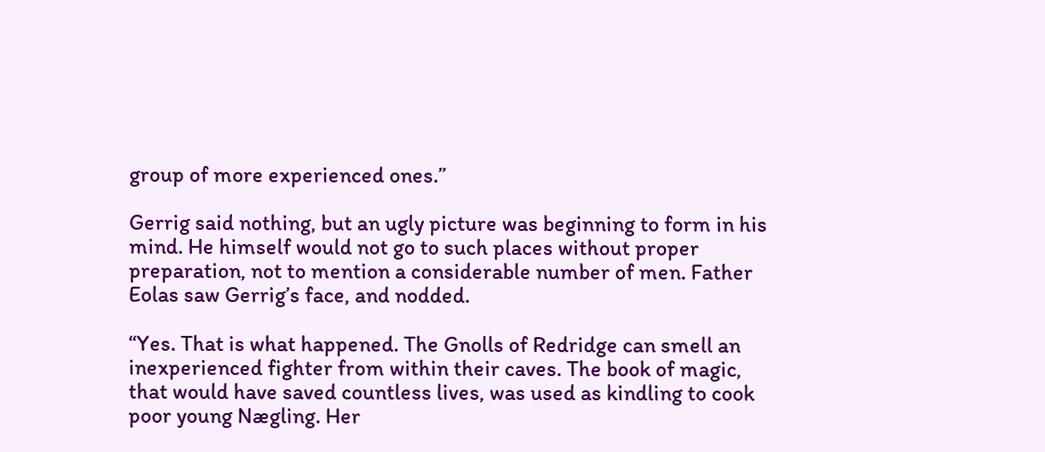group of more experienced ones.”

Gerrig said nothing, but an ugly picture was beginning to form in his mind. He himself would not go to such places without proper preparation, not to mention a considerable number of men. Father Eolas saw Gerrig’s face, and nodded.

“Yes. That is what happened. The Gnolls of Redridge can smell an inexperienced fighter from within their caves. The book of magic, that would have saved countless lives, was used as kindling to cook poor young Nægling. Her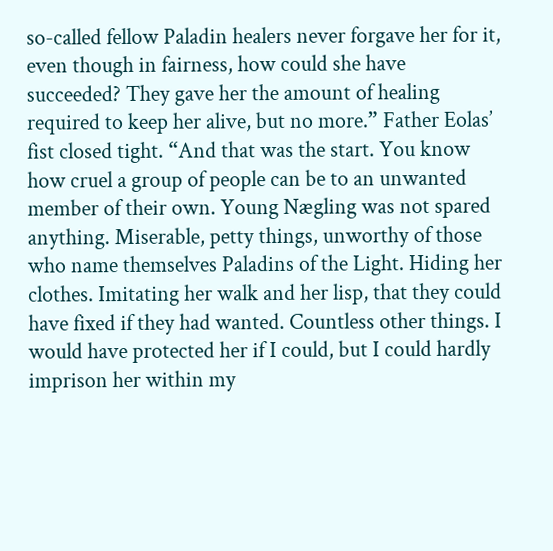so-called fellow Paladin healers never forgave her for it, even though in fairness, how could she have succeeded? They gave her the amount of healing required to keep her alive, but no more.” Father Eolas’ fist closed tight. “And that was the start. You know how cruel a group of people can be to an unwanted member of their own. Young Nægling was not spared anything. Miserable, petty things, unworthy of those who name themselves Paladins of the Light. Hiding her clothes. Imitating her walk and her lisp, that they could have fixed if they had wanted. Countless other things. I would have protected her if I could, but I could hardly imprison her within my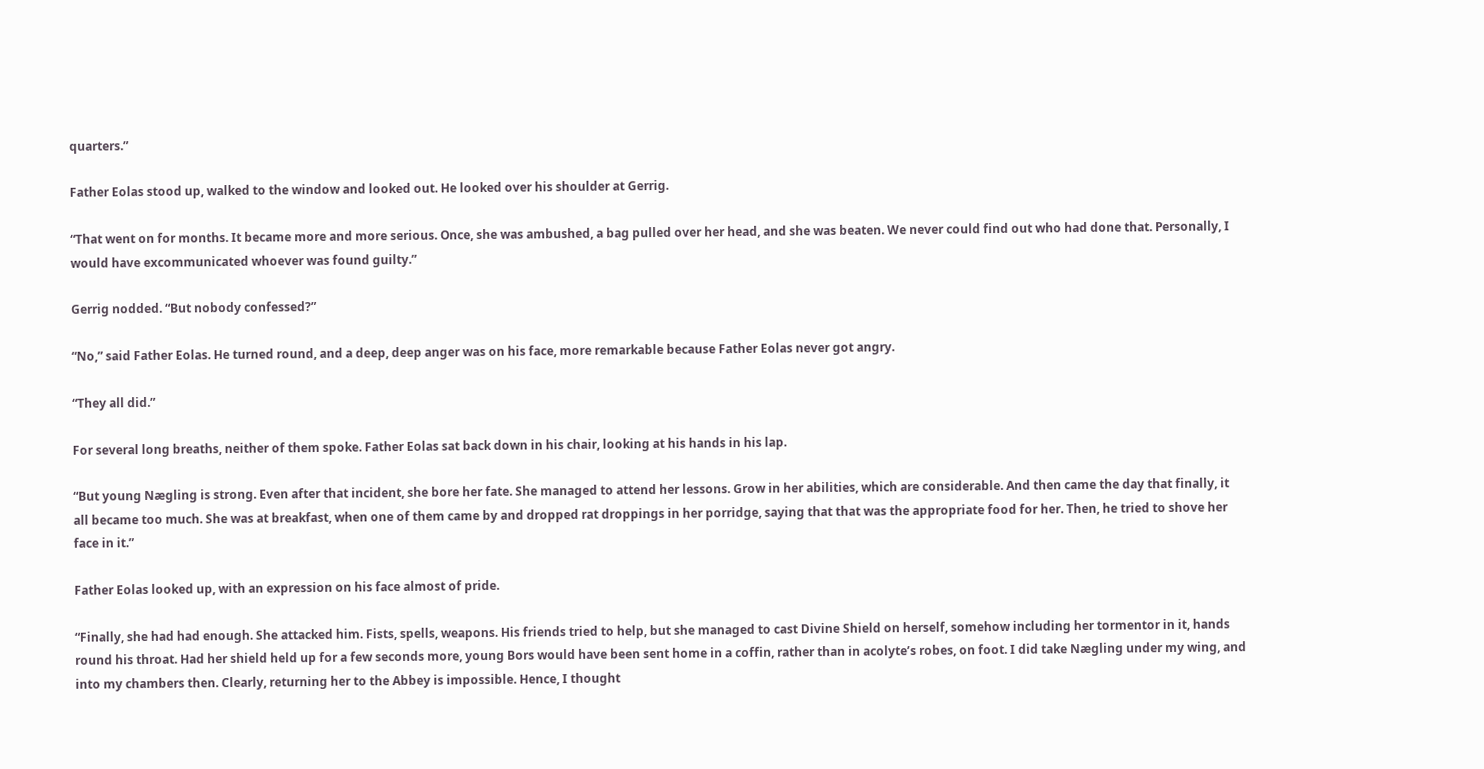quarters.”

Father Eolas stood up, walked to the window and looked out. He looked over his shoulder at Gerrig.

“That went on for months. It became more and more serious. Once, she was ambushed, a bag pulled over her head, and she was beaten. We never could find out who had done that. Personally, I would have excommunicated whoever was found guilty.”

Gerrig nodded. “But nobody confessed?”

“No,” said Father Eolas. He turned round, and a deep, deep anger was on his face, more remarkable because Father Eolas never got angry.

“They all did.”

For several long breaths, neither of them spoke. Father Eolas sat back down in his chair, looking at his hands in his lap.

“But young Nægling is strong. Even after that incident, she bore her fate. She managed to attend her lessons. Grow in her abilities, which are considerable. And then came the day that finally, it all became too much. She was at breakfast, when one of them came by and dropped rat droppings in her porridge, saying that that was the appropriate food for her. Then, he tried to shove her face in it.”

Father Eolas looked up, with an expression on his face almost of pride.

“Finally, she had had enough. She attacked him. Fists, spells, weapons. His friends tried to help, but she managed to cast Divine Shield on herself, somehow including her tormentor in it, hands round his throat. Had her shield held up for a few seconds more, young Bors would have been sent home in a coffin, rather than in acolyte’s robes, on foot. I did take Nægling under my wing, and into my chambers then. Clearly, returning her to the Abbey is impossible. Hence, I thought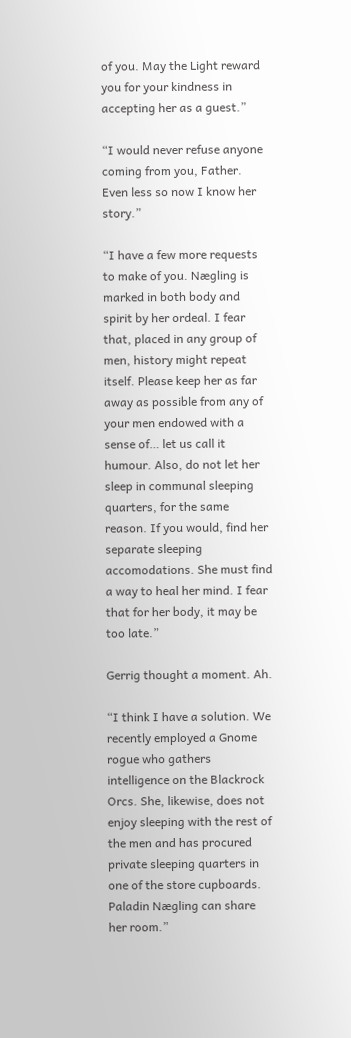of you. May the Light reward you for your kindness in accepting her as a guest.”

“I would never refuse anyone coming from you, Father. Even less so now I know her story.”

“I have a few more requests to make of you. Nægling is marked in both body and spirit by her ordeal. I fear that, placed in any group of men, history might repeat itself. Please keep her as far away as possible from any of your men endowed with a sense of… let us call it humour. Also, do not let her sleep in communal sleeping quarters, for the same reason. If you would, find her separate sleeping accomodations. She must find a way to heal her mind. I fear that for her body, it may be too late.”

Gerrig thought a moment. Ah.

“I think I have a solution. We recently employed a Gnome rogue who gathers intelligence on the Blackrock Orcs. She, likewise, does not enjoy sleeping with the rest of the men and has procured private sleeping quarters in one of the store cupboards. Paladin Nægling can share her room.”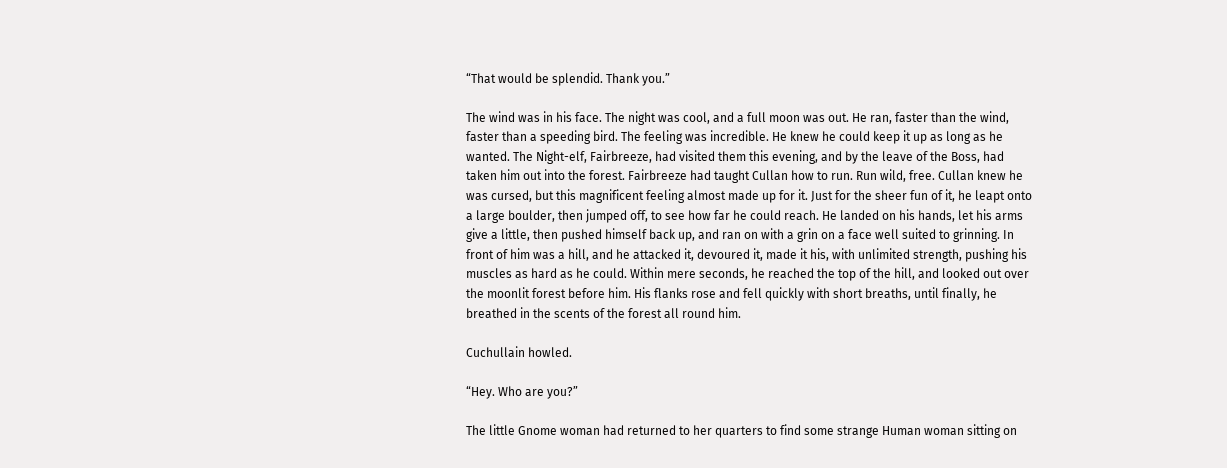“That would be splendid. Thank you.”

The wind was in his face. The night was cool, and a full moon was out. He ran, faster than the wind, faster than a speeding bird. The feeling was incredible. He knew he could keep it up as long as he wanted. The Night-elf, Fairbreeze, had visited them this evening, and by the leave of the Boss, had taken him out into the forest. Fairbreeze had taught Cullan how to run. Run wild, free. Cullan knew he was cursed, but this magnificent feeling almost made up for it. Just for the sheer fun of it, he leapt onto a large boulder, then jumped off, to see how far he could reach. He landed on his hands, let his arms give a little, then pushed himself back up, and ran on with a grin on a face well suited to grinning. In front of him was a hill, and he attacked it, devoured it, made it his, with unlimited strength, pushing his muscles as hard as he could. Within mere seconds, he reached the top of the hill, and looked out over the moonlit forest before him. His flanks rose and fell quickly with short breaths, until finally, he breathed in the scents of the forest all round him.

Cuchullain howled.

“Hey. Who are you?”

The little Gnome woman had returned to her quarters to find some strange Human woman sitting on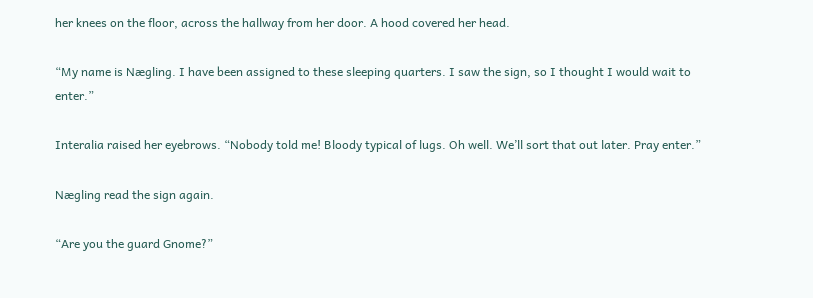her knees on the floor, across the hallway from her door. A hood covered her head.

“My name is Nægling. I have been assigned to these sleeping quarters. I saw the sign, so I thought I would wait to enter.”

Interalia raised her eyebrows. “Nobody told me! Bloody typical of lugs. Oh well. We’ll sort that out later. Pray enter.”

Nægling read the sign again.

“Are you the guard Gnome?”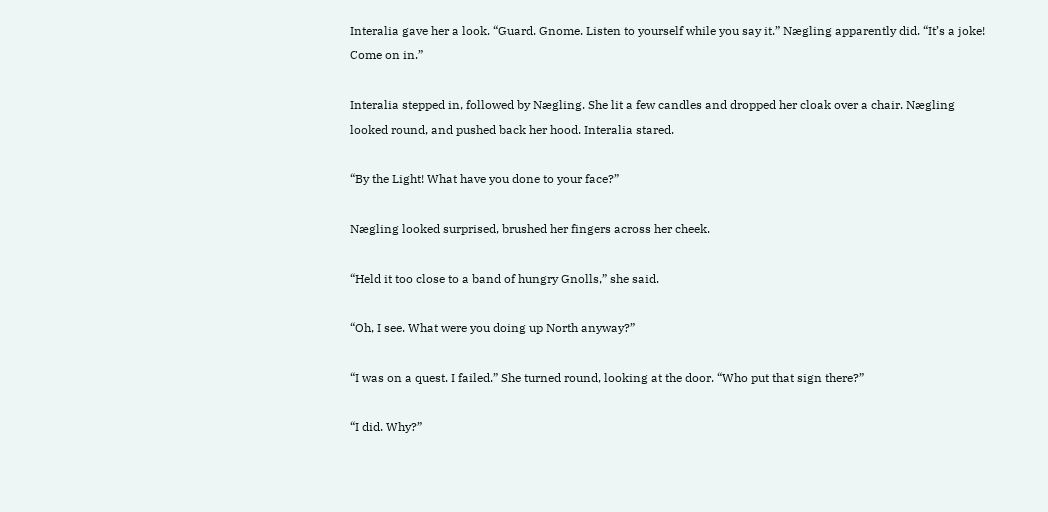Interalia gave her a look. “Guard. Gnome. Listen to yourself while you say it.” Nægling apparently did. “It’s a joke! Come on in.”

Interalia stepped in, followed by Nægling. She lit a few candles and dropped her cloak over a chair. Nægling looked round, and pushed back her hood. Interalia stared.

“By the Light! What have you done to your face?”

Nægling looked surprised, brushed her fingers across her cheek.

“Held it too close to a band of hungry Gnolls,” she said.

“Oh, I see. What were you doing up North anyway?”

“I was on a quest. I failed.” She turned round, looking at the door. “Who put that sign there?”

“I did. Why?”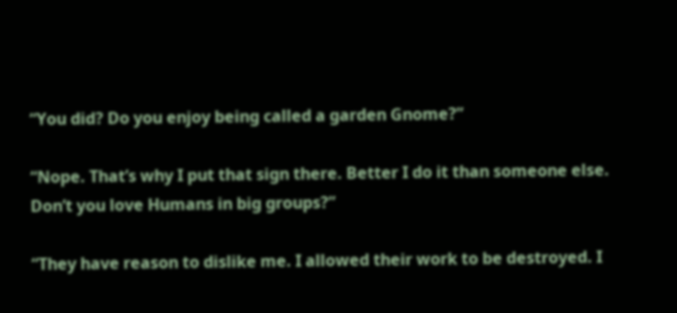“You did? Do you enjoy being called a garden Gnome?”

“Nope. That’s why I put that sign there. Better I do it than someone else. Don’t you love Humans in big groups?”

“They have reason to dislike me. I allowed their work to be destroyed. I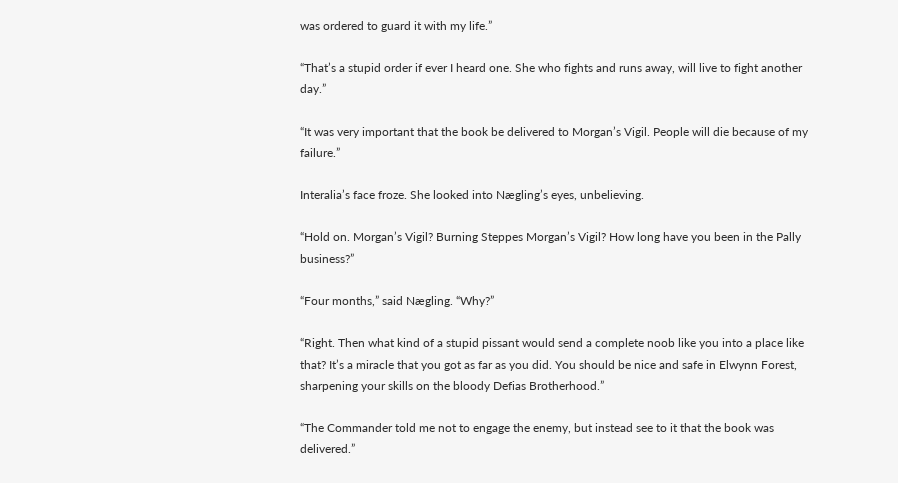was ordered to guard it with my life.”

“That’s a stupid order if ever I heard one. She who fights and runs away, will live to fight another day.”

“It was very important that the book be delivered to Morgan’s Vigil. People will die because of my failure.”

Interalia’s face froze. She looked into Nægling’s eyes, unbelieving.

“Hold on. Morgan’s Vigil? Burning Steppes Morgan’s Vigil? How long have you been in the Pally business?”

“Four months,” said Nægling. “Why?”

“Right. Then what kind of a stupid pissant would send a complete noob like you into a place like that? It’s a miracle that you got as far as you did. You should be nice and safe in Elwynn Forest, sharpening your skills on the bloody Defias Brotherhood.”

“The Commander told me not to engage the enemy, but instead see to it that the book was delivered.”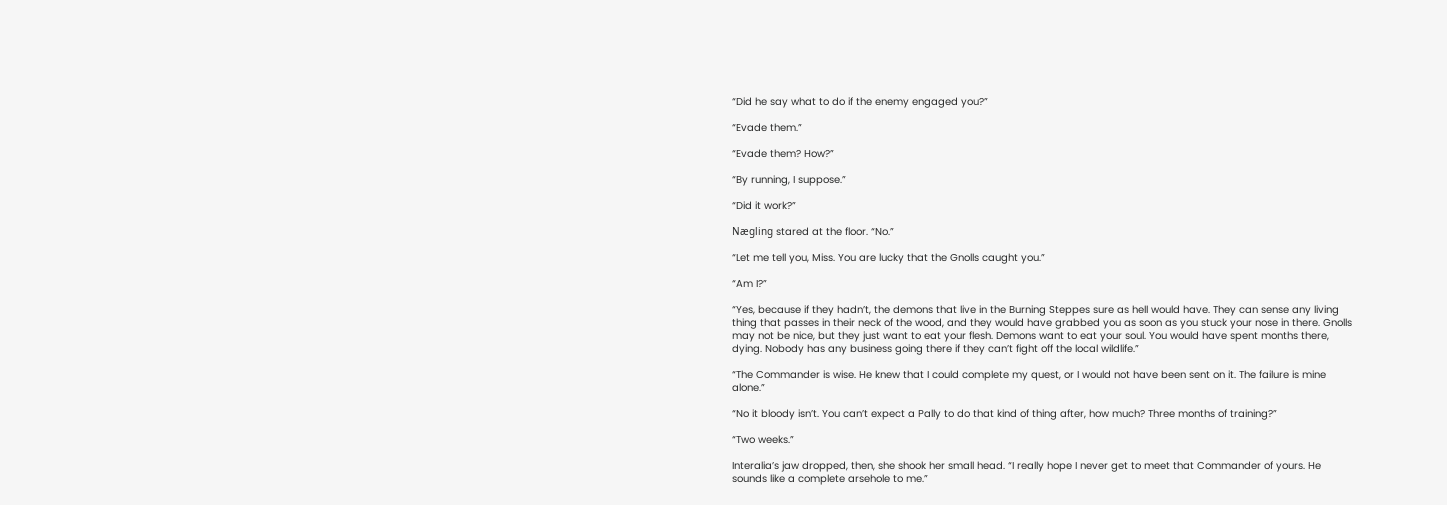“Did he say what to do if the enemy engaged you?”

“Evade them.”

“Evade them? How?”

“By running, I suppose.”

“Did it work?”

Nægling stared at the floor. “No.”

“Let me tell you, Miss. You are lucky that the Gnolls caught you.”

“Am I?”

“Yes, because if they hadn’t, the demons that live in the Burning Steppes sure as hell would have. They can sense any living thing that passes in their neck of the wood, and they would have grabbed you as soon as you stuck your nose in there. Gnolls may not be nice, but they just want to eat your flesh. Demons want to eat your soul. You would have spent months there, dying. Nobody has any business going there if they can’t fight off the local wildlife.”

“The Commander is wise. He knew that I could complete my quest, or I would not have been sent on it. The failure is mine alone.”

“No it bloody isn’t. You can’t expect a Pally to do that kind of thing after, how much? Three months of training?”

“Two weeks.”

Interalia’s jaw dropped, then, she shook her small head. “I really hope I never get to meet that Commander of yours. He sounds like a complete arsehole to me.”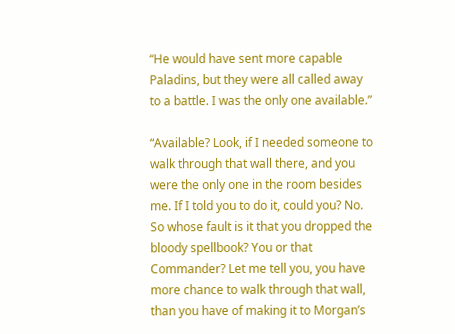“He would have sent more capable Paladins, but they were all called away to a battle. I was the only one available.”

“Available? Look, if I needed someone to walk through that wall there, and you were the only one in the room besides me. If I told you to do it, could you? No. So whose fault is it that you dropped the bloody spellbook? You or that Commander? Let me tell you, you have more chance to walk through that wall, than you have of making it to Morgan’s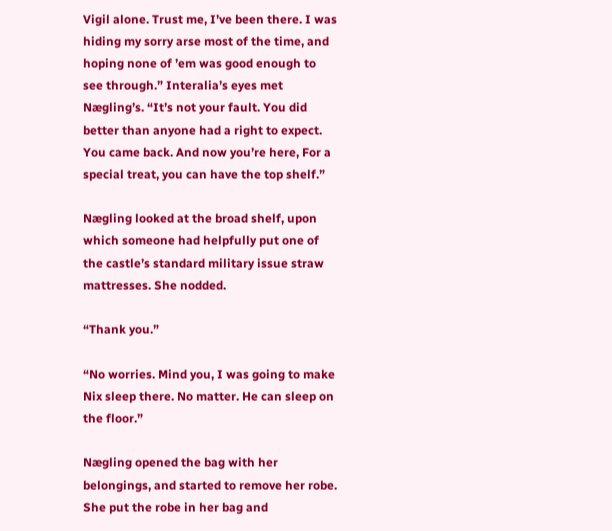Vigil alone. Trust me, I’ve been there. I was hiding my sorry arse most of the time, and hoping none of ’em was good enough to see through.” Interalia’s eyes met Nægling’s. “It’s not your fault. You did better than anyone had a right to expect. You came back. And now you’re here, For a special treat, you can have the top shelf.”

Nægling looked at the broad shelf, upon which someone had helpfully put one of the castle’s standard military issue straw mattresses. She nodded.

“Thank you.”

“No worries. Mind you, I was going to make Nix sleep there. No matter. He can sleep on the floor.”

Nægling opened the bag with her belongings, and started to remove her robe. She put the robe in her bag and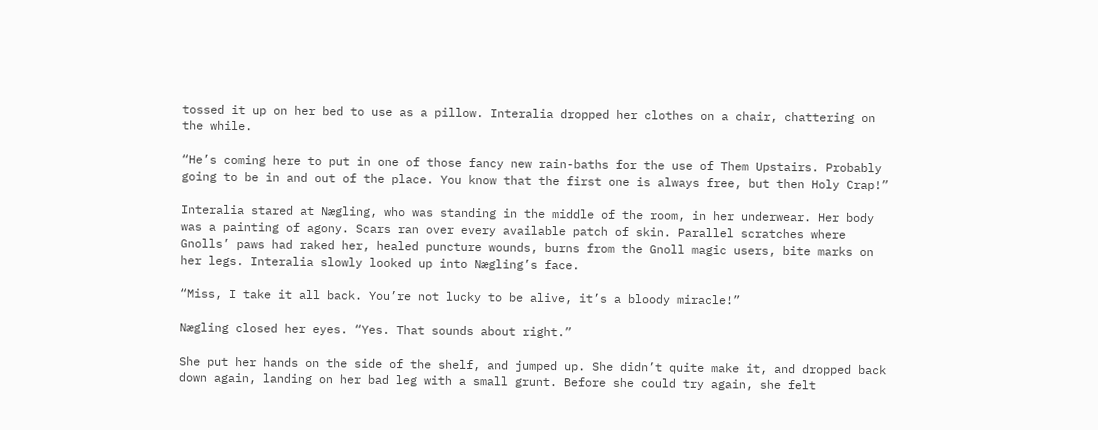tossed it up on her bed to use as a pillow. Interalia dropped her clothes on a chair, chattering on the while.

“He’s coming here to put in one of those fancy new rain-baths for the use of Them Upstairs. Probably going to be in and out of the place. You know that the first one is always free, but then Holy Crap!”

Interalia stared at Nægling, who was standing in the middle of the room, in her underwear. Her body was a painting of agony. Scars ran over every available patch of skin. Parallel scratches where Gnolls’ paws had raked her, healed puncture wounds, burns from the Gnoll magic users, bite marks on her legs. Interalia slowly looked up into Nægling’s face.

“Miss, I take it all back. You’re not lucky to be alive, it’s a bloody miracle!”

Nægling closed her eyes. “Yes. That sounds about right.”

She put her hands on the side of the shelf, and jumped up. She didn’t quite make it, and dropped back down again, landing on her bad leg with a small grunt. Before she could try again, she felt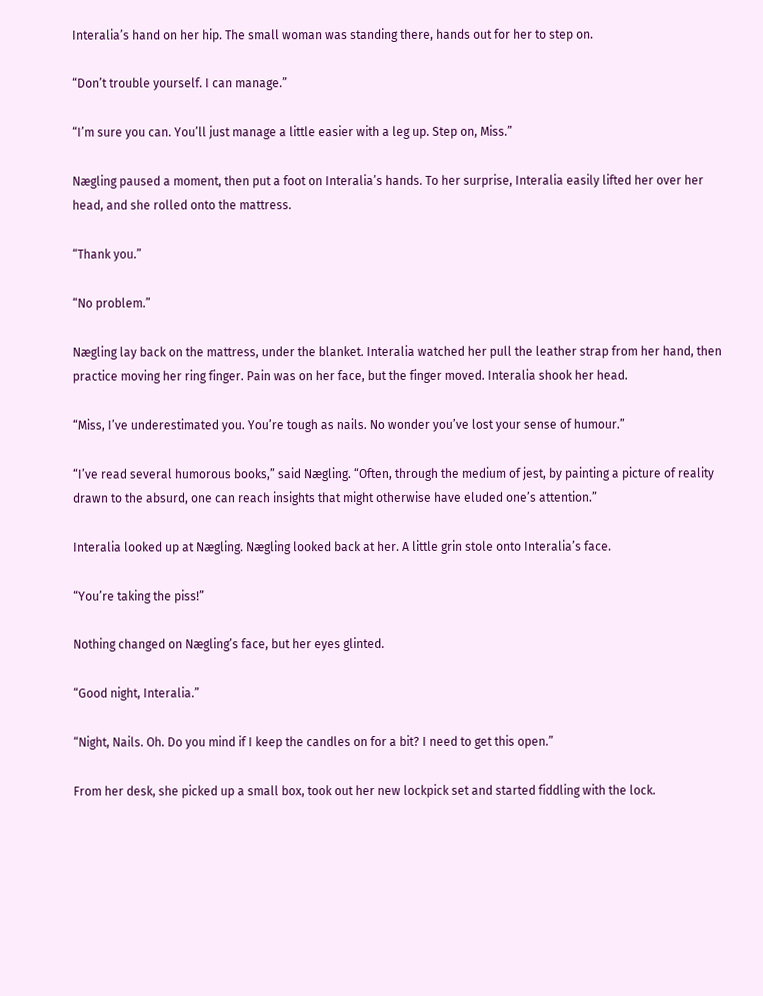Interalia’s hand on her hip. The small woman was standing there, hands out for her to step on.

“Don’t trouble yourself. I can manage.”

“I’m sure you can. You’ll just manage a little easier with a leg up. Step on, Miss.”

Nægling paused a moment, then put a foot on Interalia’s hands. To her surprise, Interalia easily lifted her over her head, and she rolled onto the mattress.

“Thank you.”

“No problem.”

Nægling lay back on the mattress, under the blanket. Interalia watched her pull the leather strap from her hand, then practice moving her ring finger. Pain was on her face, but the finger moved. Interalia shook her head.

“Miss, I’ve underestimated you. You’re tough as nails. No wonder you’ve lost your sense of humour.”

“I’ve read several humorous books,” said Nægling. “Often, through the medium of jest, by painting a picture of reality drawn to the absurd, one can reach insights that might otherwise have eluded one’s attention.”

Interalia looked up at Nægling. Nægling looked back at her. A little grin stole onto Interalia’s face.

“You’re taking the piss!”

Nothing changed on Nægling’s face, but her eyes glinted.

“Good night, Interalia.”

“Night, Nails. Oh. Do you mind if I keep the candles on for a bit? I need to get this open.”

From her desk, she picked up a small box, took out her new lockpick set and started fiddling with the lock.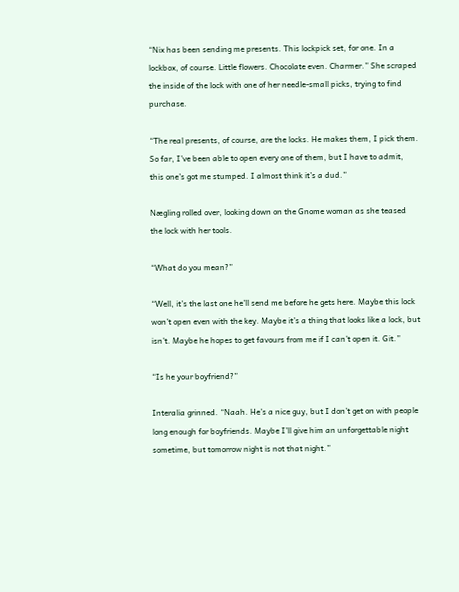“Nix has been sending me presents. This lockpick set, for one. In a lockbox, of course. Little flowers. Chocolate even. Charmer.” She scraped the inside of the lock with one of her needle-small picks, trying to find purchase.

“The real presents, of course, are the locks. He makes them, I pick them. So far, I’ve been able to open every one of them, but I have to admit, this one’s got me stumped. I almost think it’s a dud.”

Nægling rolled over, looking down on the Gnome woman as she teased the lock with her tools.

“What do you mean?”

“Well, it’s the last one he’ll send me before he gets here. Maybe this lock won’t open even with the key. Maybe it’s a thing that looks like a lock, but isn’t. Maybe he hopes to get favours from me if I can’t open it. Git.”

“Is he your boyfriend?”

Interalia grinned. “Naah. He’s a nice guy, but I don’t get on with people long enough for boyfriends. Maybe I’ll give him an unforgettable night sometime, but tomorrow night is not that night.”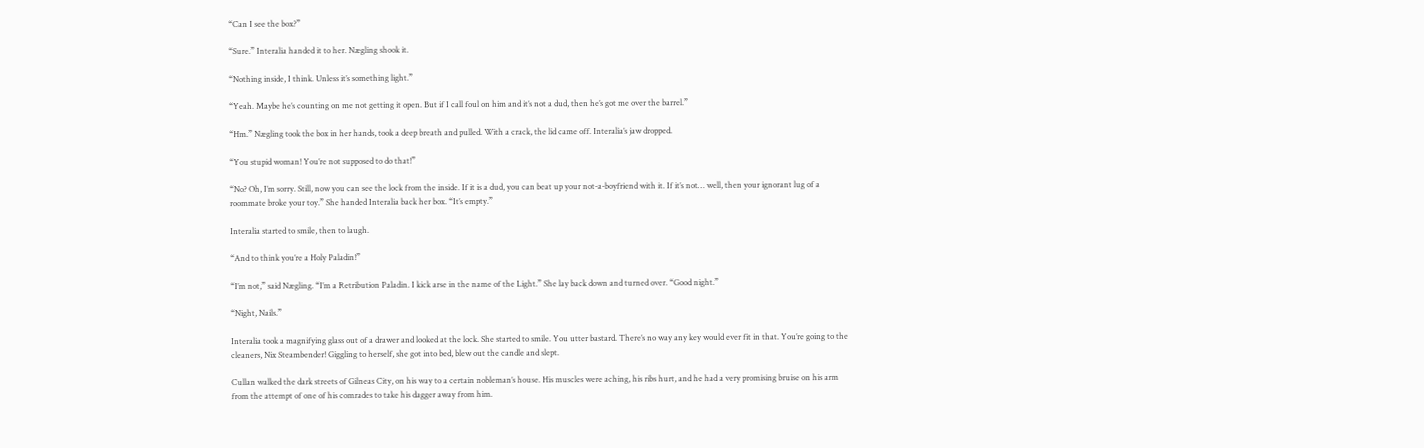“Can I see the box?”

“Sure.” Interalia handed it to her. Nægling shook it.

“Nothing inside, I think. Unless it’s something light.”

“Yeah. Maybe he’s counting on me not getting it open. But if I call foul on him and it’s not a dud, then he’s got me over the barrel.”

“Hm.” Nægling took the box in her hands, took a deep breath and pulled. With a crack, the lid came off. Interalia’s jaw dropped.

“You stupid woman! You’re not supposed to do that!”

“No? Oh, I’m sorry. Still, now you can see the lock from the inside. If it is a dud, you can beat up your not-a-boyfriend with it. If it’s not… well, then your ignorant lug of a roommate broke your toy.” She handed Interalia back her box. “It’s empty.”

Interalia started to smile, then to laugh.

“And to think you’re a Holy Paladin!”

“I’m not,” said Nægling. “I’m a Retribution Paladin. I kick arse in the name of the Light.” She lay back down and turned over. “Good night.”

“Night, Nails.”

Interalia took a magnifying glass out of a drawer and looked at the lock. She started to smile. You utter bastard. There’s no way any key would ever fit in that. You’re going to the cleaners, Nix Steambender! Giggling to herself, she got into bed, blew out the candle and slept.

Cullan walked the dark streets of Gilneas City, on his way to a certain nobleman’s house. His muscles were aching, his ribs hurt, and he had a very promising bruise on his arm from the attempt of one of his comrades to take his dagger away from him.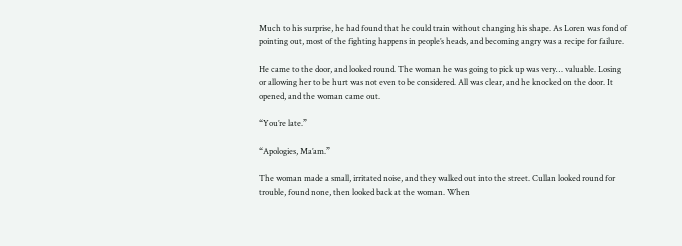Much to his surprise, he had found that he could train without changing his shape. As Loren was fond of pointing out, most of the fighting happens in people’s heads, and becoming angry was a recipe for failure.

He came to the door, and looked round. The woman he was going to pick up was very… valuable. Losing or allowing her to be hurt was not even to be considered. All was clear, and he knocked on the door. It opened, and the woman came out.

“You’re late.”

“Apologies, Ma’am.”

The woman made a small, irritated noise, and they walked out into the street. Cullan looked round for trouble, found none, then looked back at the woman. When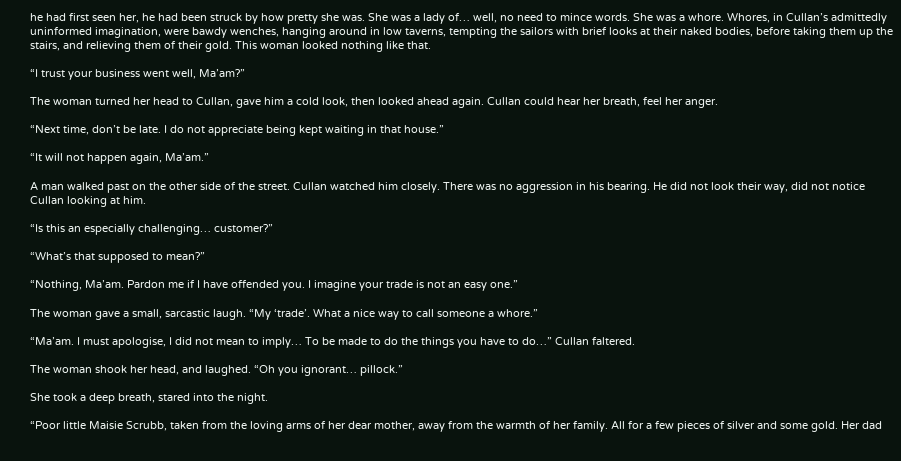he had first seen her, he had been struck by how pretty she was. She was a lady of… well, no need to mince words. She was a whore. Whores, in Cullan’s admittedly uninformed imagination, were bawdy wenches, hanging around in low taverns, tempting the sailors with brief looks at their naked bodies, before taking them up the stairs, and relieving them of their gold. This woman looked nothing like that.

“I trust your business went well, Ma’am?”

The woman turned her head to Cullan, gave him a cold look, then looked ahead again. Cullan could hear her breath, feel her anger.

“Next time, don’t be late. I do not appreciate being kept waiting in that house.”

“It will not happen again, Ma’am.”

A man walked past on the other side of the street. Cullan watched him closely. There was no aggression in his bearing. He did not look their way, did not notice Cullan looking at him.

“Is this an especially challenging… customer?”

“What’s that supposed to mean?”

“Nothing, Ma’am. Pardon me if I have offended you. I imagine your trade is not an easy one.”

The woman gave a small, sarcastic laugh. “My ‘trade’. What a nice way to call someone a whore.”

“Ma’am. I must apologise, I did not mean to imply… To be made to do the things you have to do…” Cullan faltered.

The woman shook her head, and laughed. “Oh you ignorant… pillock.”

She took a deep breath, stared into the night.

“Poor little Maisie Scrubb, taken from the loving arms of her dear mother, away from the warmth of her family. All for a few pieces of silver and some gold. Her dad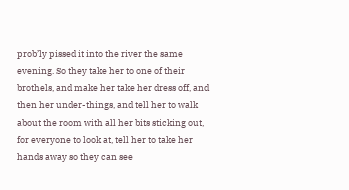prob’ly pissed it into the river the same evening. So they take her to one of their brothels, and make her take her dress off, and then her under-things, and tell her to walk about the room with all her bits sticking out, for everyone to look at, tell her to take her hands away so they can see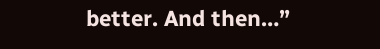better. And then…”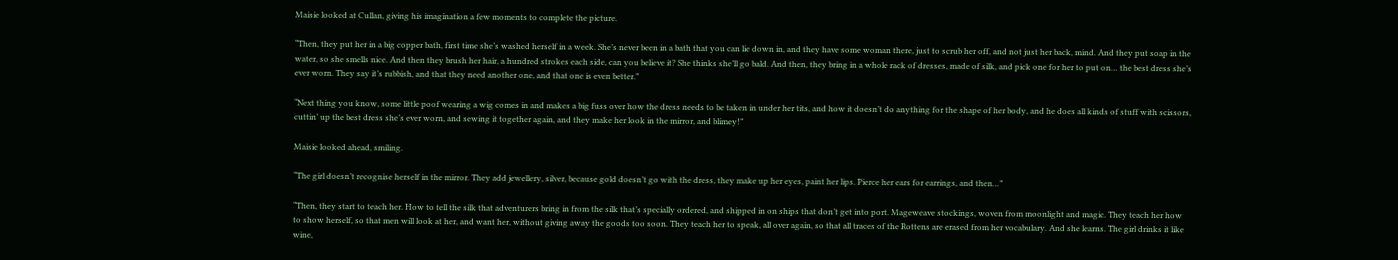Maisie looked at Cullan, giving his imagination a few moments to complete the picture.

“Then, they put her in a big copper bath, first time she’s washed herself in a week. She’s never been in a bath that you can lie down in, and they have some woman there, just to scrub her off, and not just her back, mind. And they put soap in the water, so she smells nice. And then they brush her hair, a hundred strokes each side, can you believe it? She thinks she’ll go bald. And then, they bring in a whole rack of dresses, made of silk, and pick one for her to put on… the best dress she’s ever worn. They say it’s rubbish, and that they need another one, and that one is even better.”

“Next thing you know, some little poof wearing a wig comes in and makes a big fuss over how the dress needs to be taken in under her tits, and how it doesn’t do anything for the shape of her body, and he does all kinds of stuff with scissors, cuttin’ up the best dress she’s ever worn, and sewing it together again, and they make her look in the mirror, and blimey!”

Maisie looked ahead, smiling.

“The girl doesn’t recognise herself in the mirror. They add jewellery, silver, because gold doesn’t go with the dress, they make up her eyes, paint her lips. Pierce her ears for earrings, and then…”

“Then, they start to teach her. How to tell the silk that adventurers bring in from the silk that’s specially ordered, and shipped in on ships that don’t get into port. Mageweave stockings, woven from moonlight and magic. They teach her how to show herself, so that men will look at her, and want her, without giving away the goods too soon. They teach her to speak, all over again, so that all traces of the Rottens are erased from her vocabulary. And she learns. The girl drinks it like wine,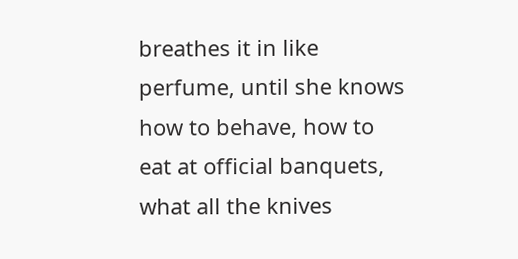breathes it in like perfume, until she knows how to behave, how to eat at official banquets, what all the knives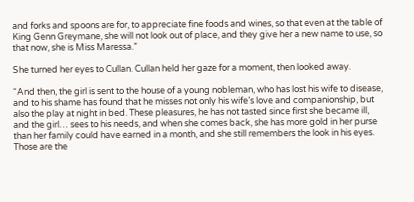and forks and spoons are for, to appreciate fine foods and wines, so that even at the table of King Genn Greymane, she will not look out of place, and they give her a new name to use, so that now, she is Miss Maressa.”

She turned her eyes to Cullan. Cullan held her gaze for a moment, then looked away.

“And then, the girl is sent to the house of a young nobleman, who has lost his wife to disease, and to his shame has found that he misses not only his wife’s love and companionship, but also the play at night in bed. These pleasures, he has not tasted since first she became ill, and the girl… sees to his needs, and when she comes back, she has more gold in her purse than her family could have earned in a month, and she still remembers the look in his eyes. Those are the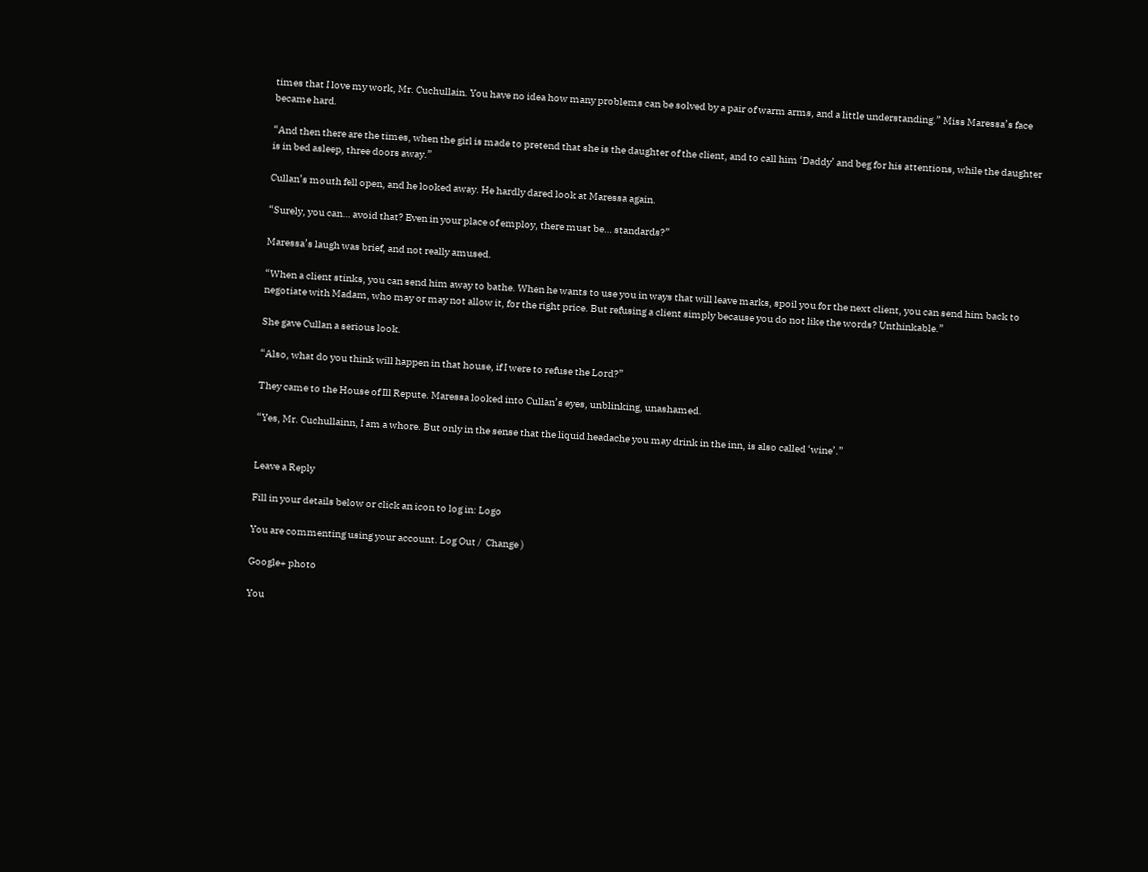times that I love my work, Mr. Cuchullain. You have no idea how many problems can be solved by a pair of warm arms, and a little understanding.” Miss Maressa’s face became hard.

“And then there are the times, when the girl is made to pretend that she is the daughter of the client, and to call him ‘Daddy’ and beg for his attentions, while the daughter is in bed asleep, three doors away.”

Cullan’s mouth fell open, and he looked away. He hardly dared look at Maressa again.

“Surely, you can… avoid that? Even in your place of employ, there must be… standards?”

Maressa’s laugh was brief, and not really amused.

“When a client stinks, you can send him away to bathe. When he wants to use you in ways that will leave marks, spoil you for the next client, you can send him back to negotiate with Madam, who may or may not allow it, for the right price. But refusing a client simply because you do not like the words? Unthinkable.”

She gave Cullan a serious look.

“Also, what do you think will happen in that house, if I were to refuse the Lord?”

They came to the House of Ill Repute. Maressa looked into Cullan’s eyes, unblinking, unashamed.

“Yes, Mr. Cuchullainn, I am a whore. But only in the sense that the liquid headache you may drink in the inn, is also called ‘wine’.”


Leave a Reply

Fill in your details below or click an icon to log in: Logo

You are commenting using your account. Log Out /  Change )

Google+ photo

You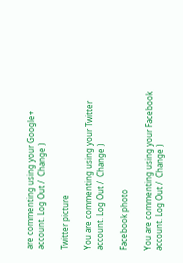are commenting using your Google+ account. Log Out /  Change )

Twitter picture

You are commenting using your Twitter account. Log Out /  Change )

Facebook photo

You are commenting using your Facebook account. Log Out /  Change )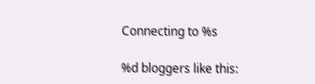Connecting to %s

%d bloggers like this: